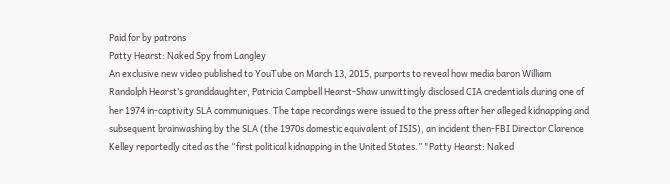Paid for by patrons
Patty Hearst: Naked Spy from Langley
An exclusive new video published to YouTube on March 13, 2015, purports to reveal how media baron William Randolph Hearst’s granddaughter, Patricia Campbell Hearst-Shaw unwittingly disclosed CIA credentials during one of her 1974 in-captivity SLA communiques. The tape recordings were issued to the press after her alleged kidnapping and subsequent brainwashing by the SLA (the 1970s domestic equivalent of ISIS), an incident then-FBI Director Clarence Kelley reportedly cited as the “first political kidnapping in the United States.” "Patty Hearst: Naked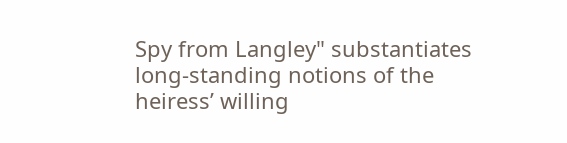Spy from Langley" substantiates long-standing notions of the heiress’ willing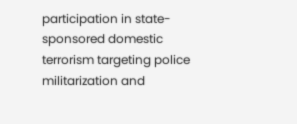participation in state-sponsored domestic terrorism targeting police militarization and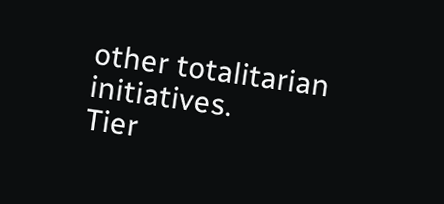other totalitarian initiatives.
Tier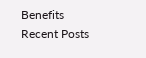Benefits
Recent Posts